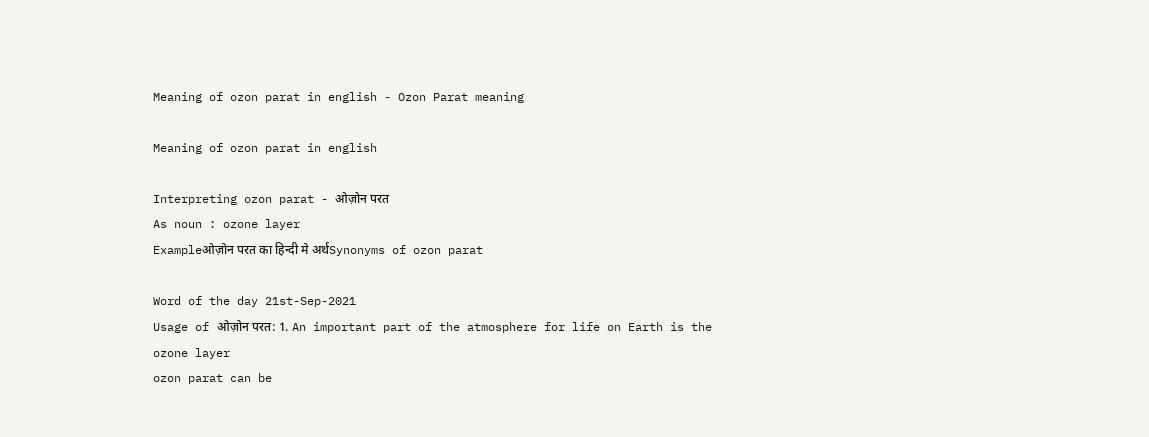Meaning of ozon parat in english - Ozon Parat meaning

Meaning of ozon parat in english

Interpreting ozon parat - ओज़ोन परत
As noun : ozone layer
Exampleओज़ोन परत का हिन्दी मे अर्थSynonyms of ozon parat

Word of the day 21st-Sep-2021
Usage of ओज़ोन परत: 1. An important part of the atmosphere for life on Earth is the ozone layer
ozon parat can be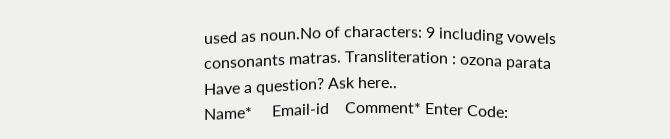used as noun.No of characters: 9 including vowels consonants matras. Transliteration : ozona parata
Have a question? Ask here..
Name*     Email-id    Comment* Enter Code: